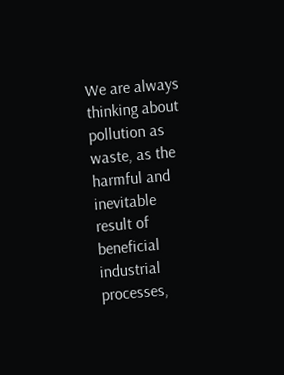We are always thinking about pollution as waste, as the harmful and inevitable result of beneficial industrial processes,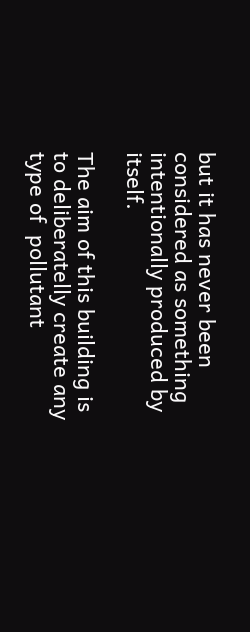but it has never been considered as something intentionally produced by itself.

The aim of this building is to deliberatelly create any type of  pollutant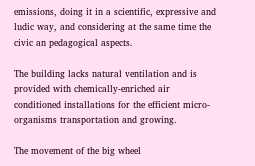emissions, doing it in a scientific, expressive and ludic way, and considering at the same time the civic an pedagogical aspects.

The building lacks natural ventilation and is provided with chemically-enriched air conditioned installations for the efficient micro-organisms transportation and growing.

The movement of the big wheel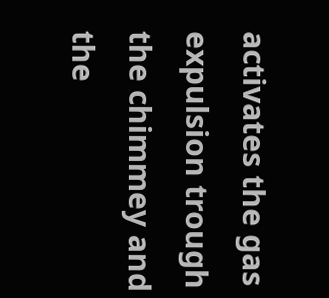activates the gas expulsion trough the chimmey and the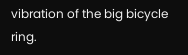vibration of the big bicycle ring.